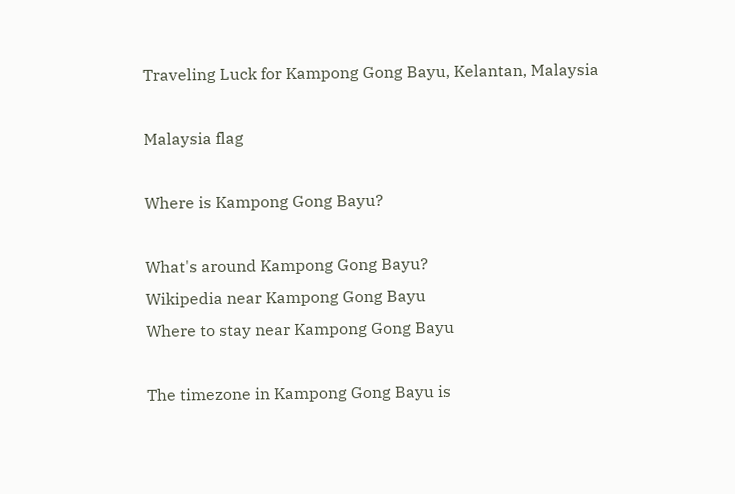Traveling Luck for Kampong Gong Bayu, Kelantan, Malaysia

Malaysia flag

Where is Kampong Gong Bayu?

What's around Kampong Gong Bayu?
Wikipedia near Kampong Gong Bayu
Where to stay near Kampong Gong Bayu

The timezone in Kampong Gong Bayu is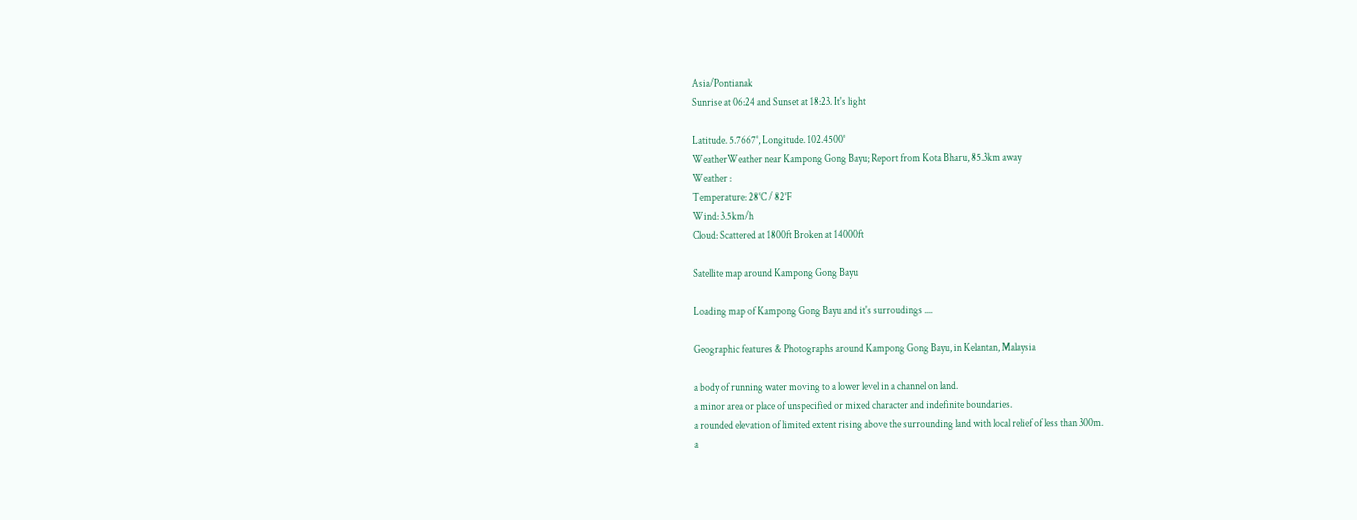Asia/Pontianak
Sunrise at 06:24 and Sunset at 18:23. It's light

Latitude. 5.7667°, Longitude. 102.4500°
WeatherWeather near Kampong Gong Bayu; Report from Kota Bharu, 85.3km away
Weather :
Temperature: 28°C / 82°F
Wind: 3.5km/h
Cloud: Scattered at 1800ft Broken at 14000ft

Satellite map around Kampong Gong Bayu

Loading map of Kampong Gong Bayu and it's surroudings ....

Geographic features & Photographs around Kampong Gong Bayu, in Kelantan, Malaysia

a body of running water moving to a lower level in a channel on land.
a minor area or place of unspecified or mixed character and indefinite boundaries.
a rounded elevation of limited extent rising above the surrounding land with local relief of less than 300m.
a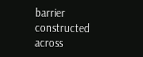barrier constructed across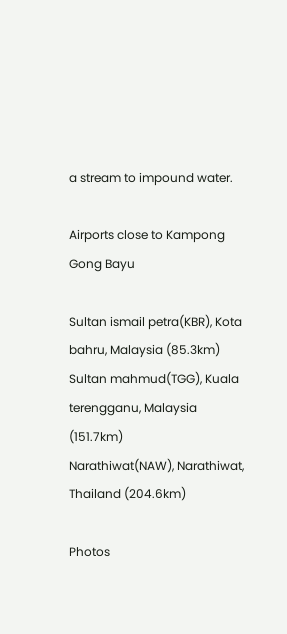a stream to impound water.

Airports close to Kampong Gong Bayu

Sultan ismail petra(KBR), Kota bahru, Malaysia (85.3km)
Sultan mahmud(TGG), Kuala terengganu, Malaysia (151.7km)
Narathiwat(NAW), Narathiwat, Thailand (204.6km)

Photos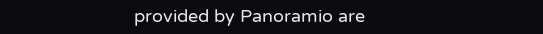provided by Panoramio are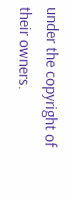under the copyright of their owners.